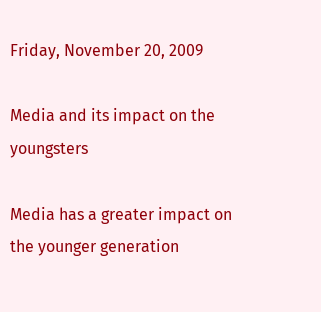Friday, November 20, 2009

Media and its impact on the youngsters

Media has a greater impact on the younger generation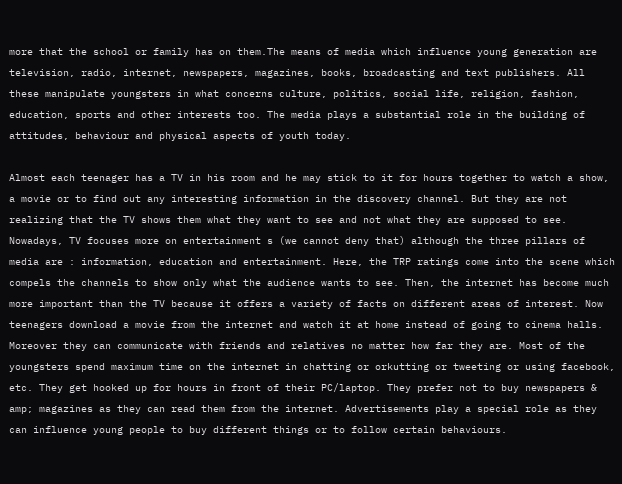more that the school or family has on them.The means of media which influence young generation are television, radio, internet, newspapers, magazines, books, broadcasting and text publishers. All these manipulate youngsters in what concerns culture, politics, social life, religion, fashion, education, sports and other interests too. The media plays a substantial role in the building of attitudes, behaviour and physical aspects of youth today.

Almost each teenager has a TV in his room and he may stick to it for hours together to watch a show, a movie or to find out any interesting information in the discovery channel. But they are not realizing that the TV shows them what they want to see and not what they are supposed to see. Nowadays, TV focuses more on entertainment s (we cannot deny that) although the three pillars of media are : information, education and entertainment. Here, the TRP ratings come into the scene which compels the channels to show only what the audience wants to see. Then, the internet has become much more important than the TV because it offers a variety of facts on different areas of interest. Now teenagers download a movie from the internet and watch it at home instead of going to cinema halls. Moreover they can communicate with friends and relatives no matter how far they are. Most of the youngsters spend maximum time on the internet in chatting or orkutting or tweeting or using facebook, etc. They get hooked up for hours in front of their PC/laptop. They prefer not to buy newspapers & amp; magazines as they can read them from the internet. Advertisements play a special role as they can influence young people to buy different things or to follow certain behaviours.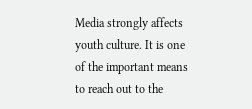Media strongly affects youth culture. It is one of the important means to reach out to the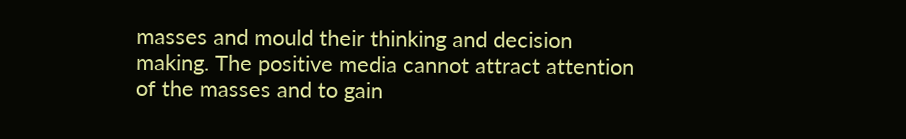masses and mould their thinking and decision making. The positive media cannot attract attention of the masses and to gain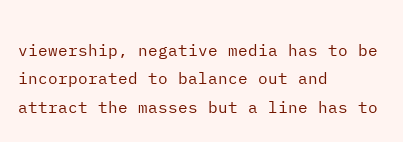viewership, negative media has to be incorporated to balance out and attract the masses but a line has to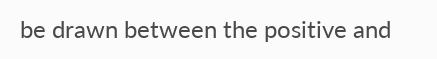be drawn between the positive and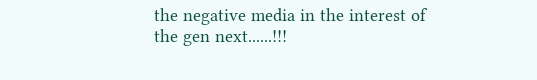the negative media in the interest of the gen next......!!!